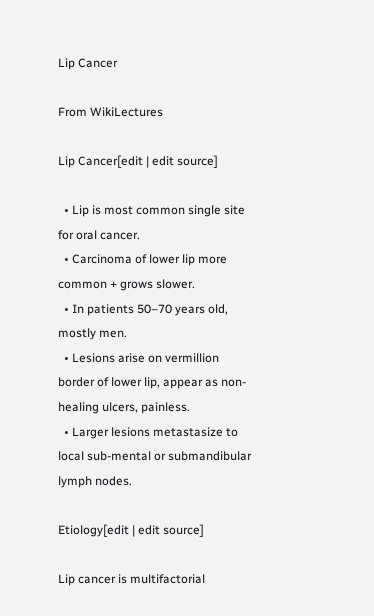Lip Cancer

From WikiLectures

Lip Cancer[edit | edit source]

  • Lip is most common single site for oral cancer.
  • Carcinoma of lower lip more common + grows slower.
  • In patients 50–70 years old, mostly men.
  • Lesions arise on vermillion border of lower lip, appear as non-healing ulcers, painless.
  • Larger lesions metastasize to local sub-mental or submandibular lymph nodes.

Etiology[edit | edit source]

Lip cancer is multifactorial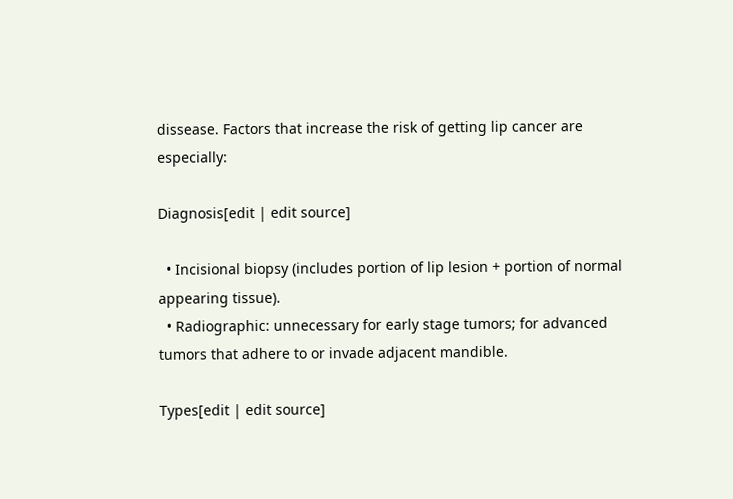dissease. Factors that increase the risk of getting lip cancer are especially:

Diagnosis[edit | edit source]

  • Incisional biopsy (includes portion of lip lesion + portion of normal appearing tissue).
  • Radiographic: unnecessary for early stage tumors; for advanced tumors that adhere to or invade adjacent mandible.

Types[edit | edit source]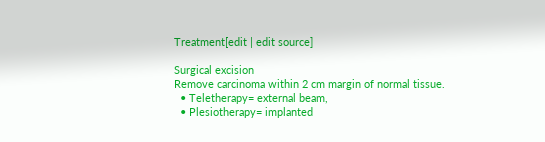Treatment[edit | edit source]

Surgical excision
Remove carcinoma within 2 cm margin of normal tissue.
  • Teletherapy= external beam,
  • Plesiotherapy= implanted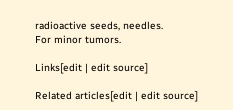radioactive seeds, needles.
For minor tumors.

Links[edit | edit source]

Related articles[edit | edit source]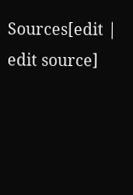Sources[edit | edit source]